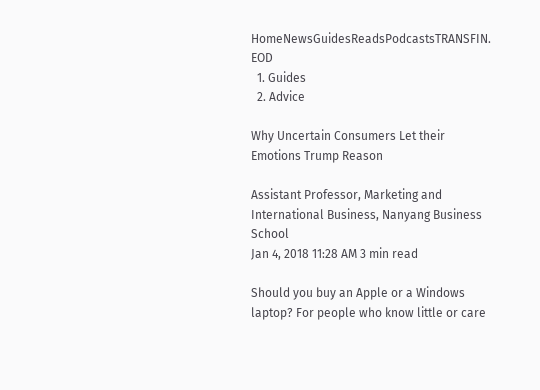HomeNewsGuidesReadsPodcastsTRANSFIN. EOD
  1. Guides
  2. Advice

Why Uncertain Consumers Let their Emotions Trump Reason

Assistant Professor, Marketing and International Business, Nanyang Business School
Jan 4, 2018 11:28 AM 3 min read

Should you buy an Apple or a Windows laptop? For people who know little or care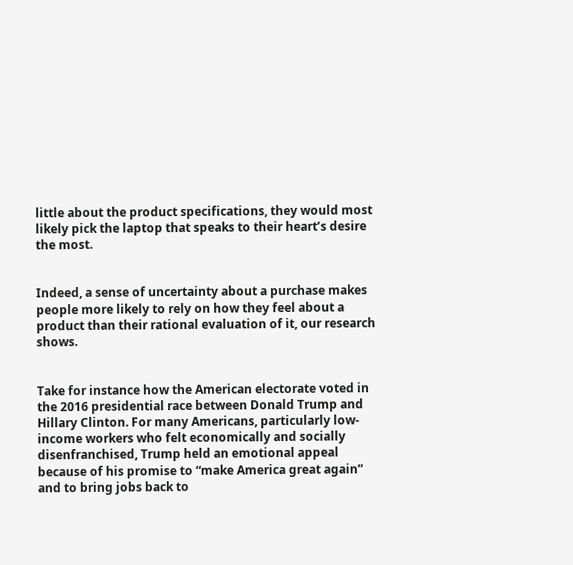little about the product specifications, they would most likely pick the laptop that speaks to their heart’s desire the most.


Indeed, a sense of uncertainty about a purchase makes people more likely to rely on how they feel about a product than their rational evaluation of it, our research shows.


Take for instance how the American electorate voted in the 2016 presidential race between Donald Trump and Hillary Clinton. For many Americans, particularly low-income workers who felt economically and socially disenfranchised, Trump held an emotional appeal because of his promise to “make America great again” and to bring jobs back to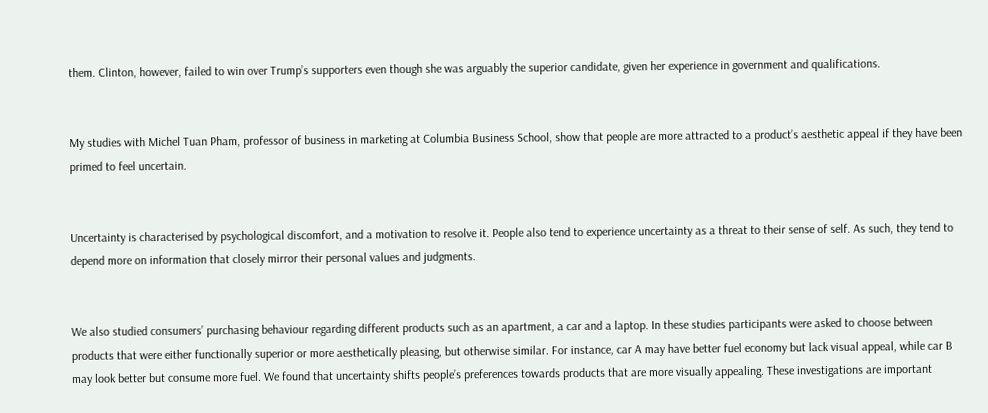them. Clinton, however, failed to win over Trump’s supporters even though she was arguably the superior candidate, given her experience in government and qualifications.


My studies with Michel Tuan Pham, professor of business in marketing at Columbia Business School, show that people are more attracted to a product’s aesthetic appeal if they have been primed to feel uncertain.


Uncertainty is characterised by psychological discomfort, and a motivation to resolve it. People also tend to experience uncertainty as a threat to their sense of self. As such, they tend to depend more on information that closely mirror their personal values and judgments.


We also studied consumers’ purchasing behaviour regarding different products such as an apartment, a car and a laptop. In these studies participants were asked to choose between products that were either functionally superior or more aesthetically pleasing, but otherwise similar. For instance, car A may have better fuel economy but lack visual appeal, while car B may look better but consume more fuel. We found that uncertainty shifts people’s preferences towards products that are more visually appealing. These investigations are important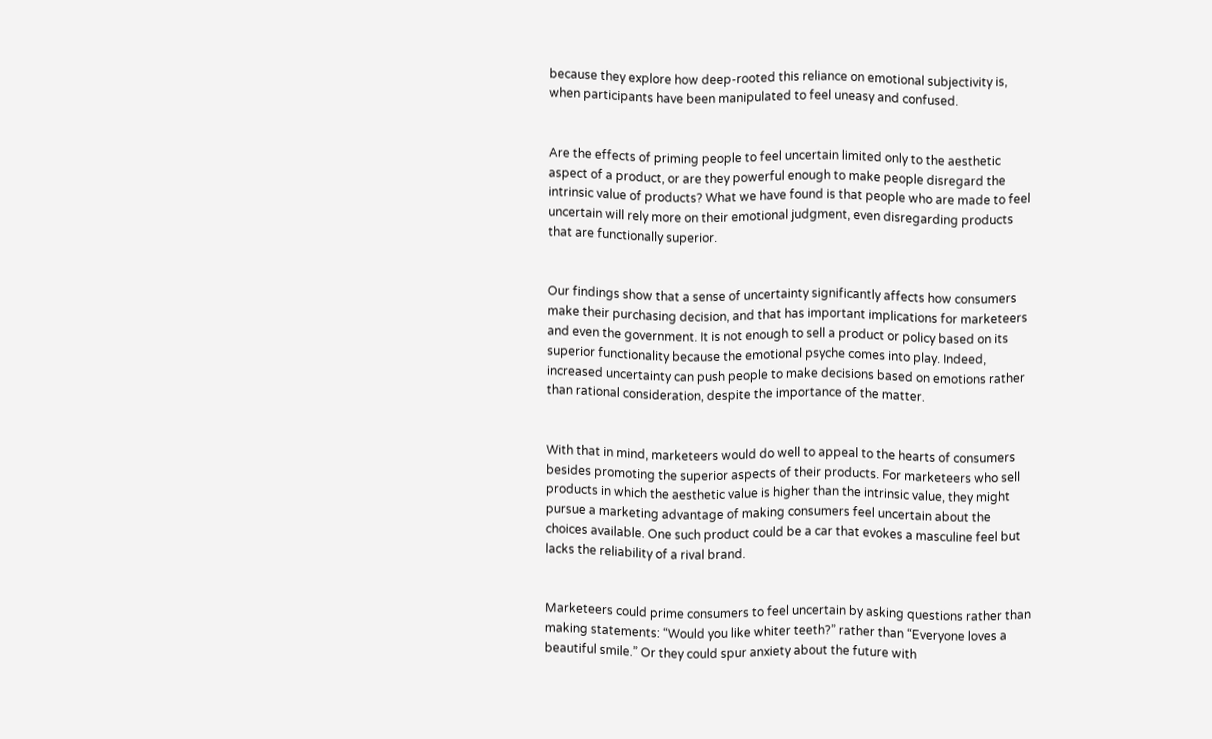because they explore how deep-rooted this reliance on emotional subjectivity is, when participants have been manipulated to feel uneasy and confused.


Are the effects of priming people to feel uncertain limited only to the aesthetic aspect of a product, or are they powerful enough to make people disregard the intrinsic value of products? What we have found is that people who are made to feel uncertain will rely more on their emotional judgment, even disregarding products that are functionally superior.


Our findings show that a sense of uncertainty significantly affects how consumers make their purchasing decision, and that has important implications for marketeers and even the government. It is not enough to sell a product or policy based on its superior functionality because the emotional psyche comes into play. Indeed, increased uncertainty can push people to make decisions based on emotions rather than rational consideration, despite the importance of the matter.


With that in mind, marketeers would do well to appeal to the hearts of consumers besides promoting the superior aspects of their products. For marketeers who sell products in which the aesthetic value is higher than the intrinsic value, they might pursue a marketing advantage of making consumers feel uncertain about the choices available. One such product could be a car that evokes a masculine feel but lacks the reliability of a rival brand.


Marketeers could prime consumers to feel uncertain by asking questions rather than making statements: “Would you like whiter teeth?” rather than “Everyone loves a beautiful smile.” Or they could spur anxiety about the future with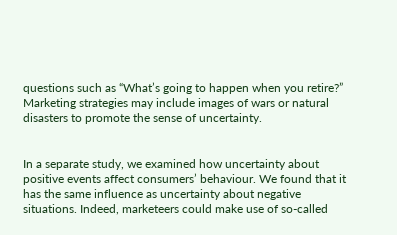questions such as “What’s going to happen when you retire?” Marketing strategies may include images of wars or natural disasters to promote the sense of uncertainty.


In a separate study, we examined how uncertainty about positive events affect consumers’ behaviour. We found that it has the same influence as uncertainty about negative situations. Indeed, marketeers could make use of so-called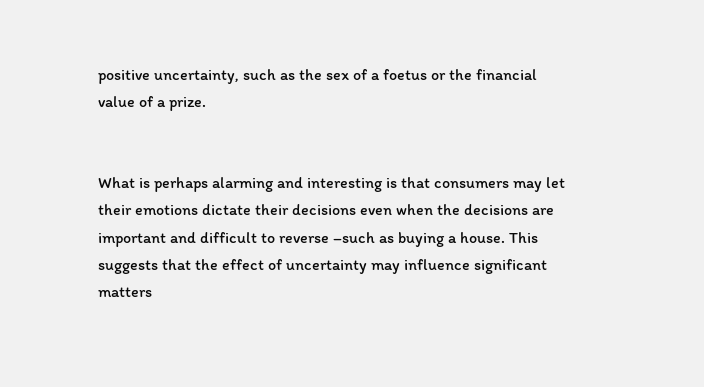positive uncertainty, such as the sex of a foetus or the financial value of a prize.


What is perhaps alarming and interesting is that consumers may let their emotions dictate their decisions even when the decisions are important and difficult to reverse –such as buying a house. This suggests that the effect of uncertainty may influence significant matters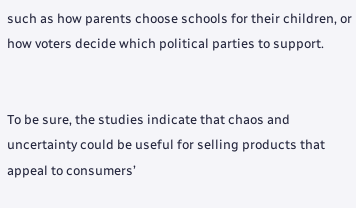such as how parents choose schools for their children, or how voters decide which political parties to support.


To be sure, the studies indicate that chaos and uncertainty could be useful for selling products that appeal to consumers’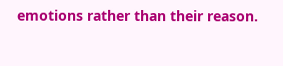emotions rather than their reason.